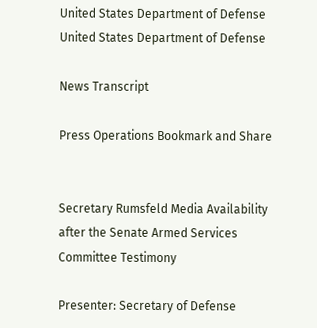United States Department of Defense United States Department of Defense

News Transcript

Press Operations Bookmark and Share


Secretary Rumsfeld Media Availability after the Senate Armed Services Committee Testimony

Presenter: Secretary of Defense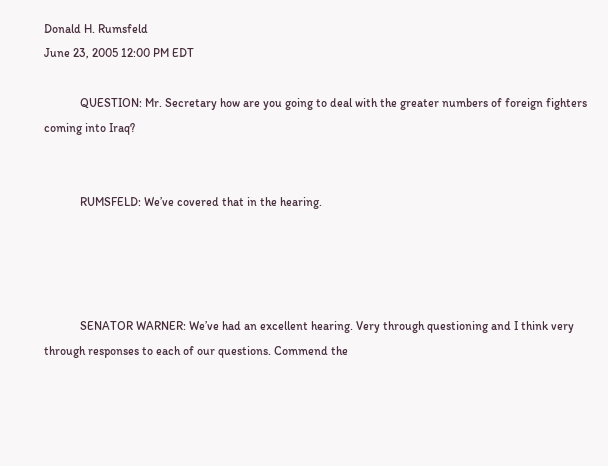Donald H. Rumsfeld
June 23, 2005 12:00 PM EDT

            QUESTION: Mr. Secretary how are you going to deal with the greater numbers of foreign fighters coming into Iraq?


            RUMSFELD: We’ve covered that in the hearing.




            SENATOR WARNER: We’ve had an excellent hearing. Very through questioning and I think very through responses to each of our questions. Commend the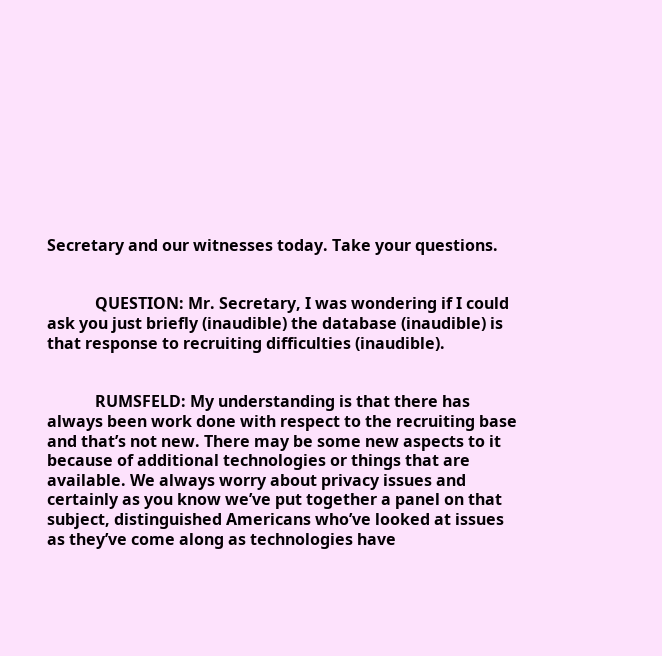Secretary and our witnesses today. Take your questions.


            QUESTION: Mr. Secretary, I was wondering if I could ask you just briefly (inaudible) the database (inaudible) is that response to recruiting difficulties (inaudible).


            RUMSFELD: My understanding is that there has always been work done with respect to the recruiting base and that’s not new. There may be some new aspects to it because of additional technologies or things that are available. We always worry about privacy issues and certainly as you know we’ve put together a panel on that subject, distinguished Americans who’ve looked at issues as they’ve come along as technologies have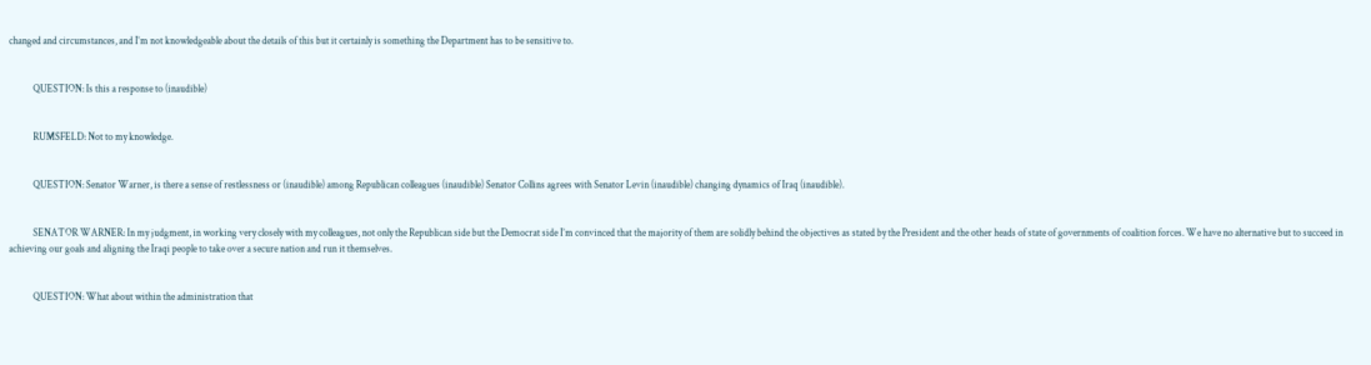changed and circumstances, and I’m not knowledgeable about the details of this but it certainly is something the Department has to be sensitive to.


            QUESTION: Is this a response to (inaudible)


            RUMSFELD: Not to my knowledge.


            QUESTION: Senator Warner, is there a sense of restlessness or (inaudible) among Republican colleagues (inaudible) Senator Collins agrees with Senator Levin (inaudible) changing dynamics of Iraq (inaudible).


            SENATOR WARNER: In my judgment, in working very closely with my colleagues, not only the Republican side but the Democrat side I’m convinced that the majority of them are solidly behind the objectives as stated by the President and the other heads of state of governments of coalition forces. We have no alternative but to succeed in achieving our goals and aligning the Iraqi people to take over a secure nation and run it themselves.


            QUESTION: What about within the administration that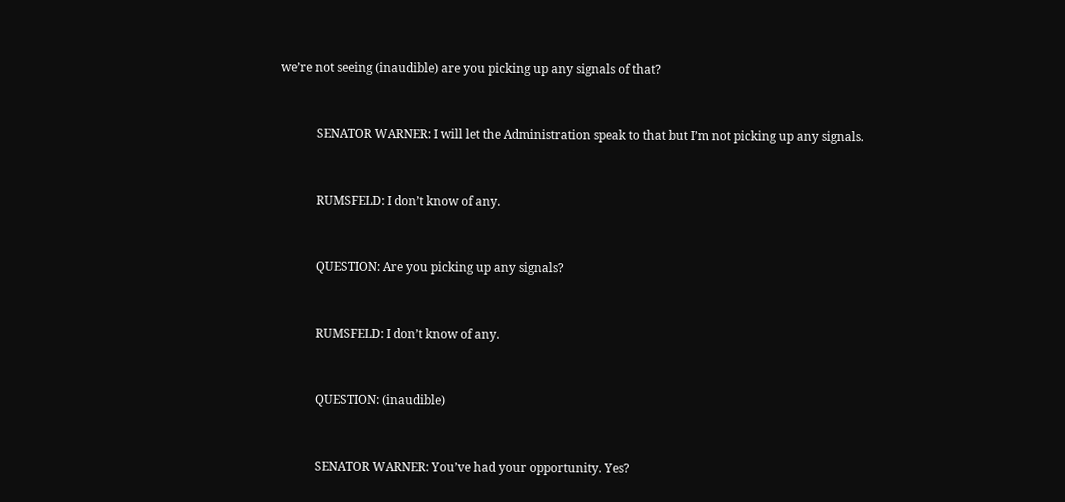we’re not seeing (inaudible) are you picking up any signals of that?


            SENATOR WARNER: I will let the Administration speak to that but I’m not picking up any signals.


            RUMSFELD: I don’t know of any.


            QUESTION: Are you picking up any signals?


            RUMSFELD: I don’t know of any.


            QUESTION: (inaudible)


            SENATOR WARNER: You’ve had your opportunity. Yes?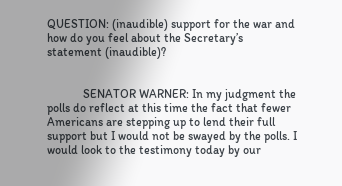QUESTION: (inaudible) support for the war and how do you feel about the Secretary’s statement (inaudible)?


            SENATOR WARNER: In my judgment the polls do reflect at this time the fact that fewer Americans are stepping up to lend their full support but I would not be swayed by the polls. I would look to the testimony today by our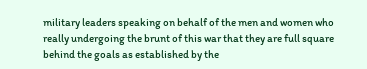military leaders speaking on behalf of the men and women who really undergoing the brunt of this war that they are full square behind the goals as established by the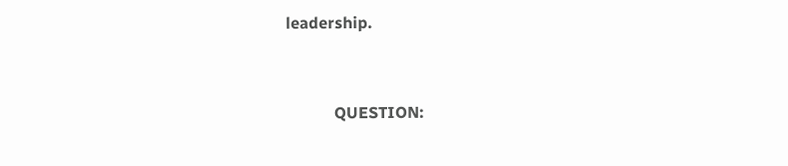leadership.


            QUESTION: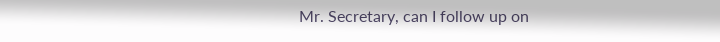Mr. Secretary, can I follow up on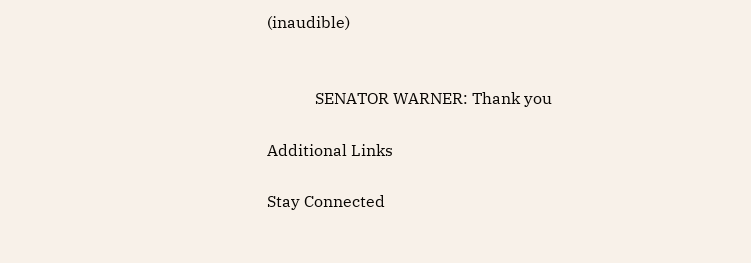(inaudible)


            SENATOR WARNER: Thank you

Additional Links

Stay Connected